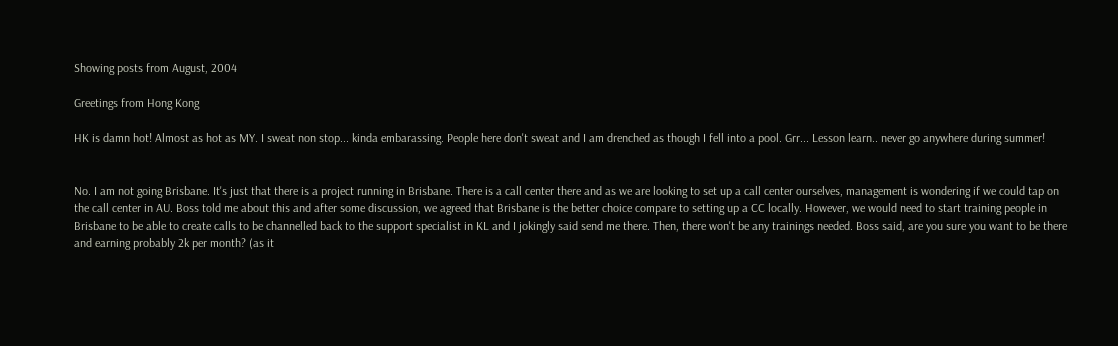Showing posts from August, 2004

Greetings from Hong Kong

HK is damn hot! Almost as hot as MY. I sweat non stop... kinda embarassing. People here don't sweat and I am drenched as though I fell into a pool. Grr... Lesson learn.. never go anywhere during summer!


No. I am not going Brisbane. It's just that there is a project running in Brisbane. There is a call center there and as we are looking to set up a call center ourselves, management is wondering if we could tap on the call center in AU. Boss told me about this and after some discussion, we agreed that Brisbane is the better choice compare to setting up a CC locally. However, we would need to start training people in Brisbane to be able to create calls to be channelled back to the support specialist in KL and I jokingly said send me there. Then, there won't be any trainings needed. Boss said, are you sure you want to be there and earning probably 2k per month? (as it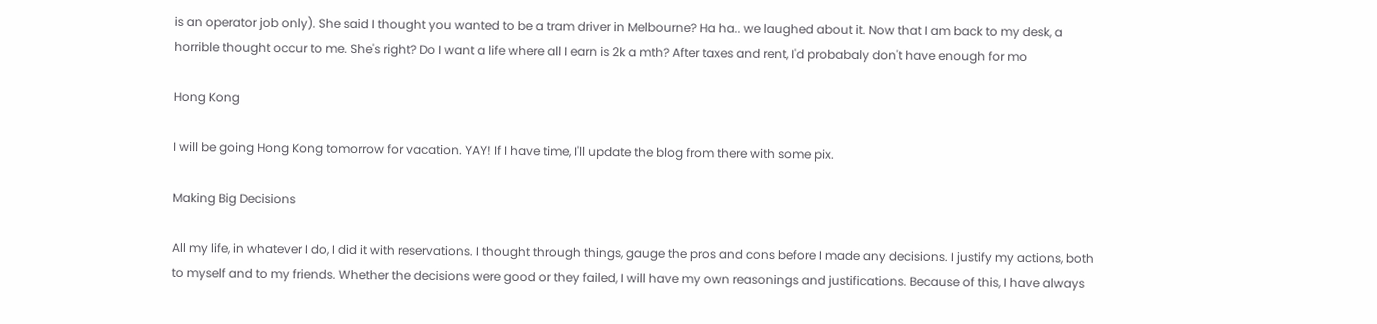is an operator job only). She said I thought you wanted to be a tram driver in Melbourne? Ha ha.. we laughed about it. Now that I am back to my desk, a horrible thought occur to me. She's right? Do I want a life where all I earn is 2k a mth? After taxes and rent, I'd probabaly don't have enough for mo

Hong Kong

I will be going Hong Kong tomorrow for vacation. YAY! If I have time, I'll update the blog from there with some pix.

Making Big Decisions

All my life, in whatever I do, I did it with reservations. I thought through things, gauge the pros and cons before I made any decisions. I justify my actions, both to myself and to my friends. Whether the decisions were good or they failed, I will have my own reasonings and justifications. Because of this, I have always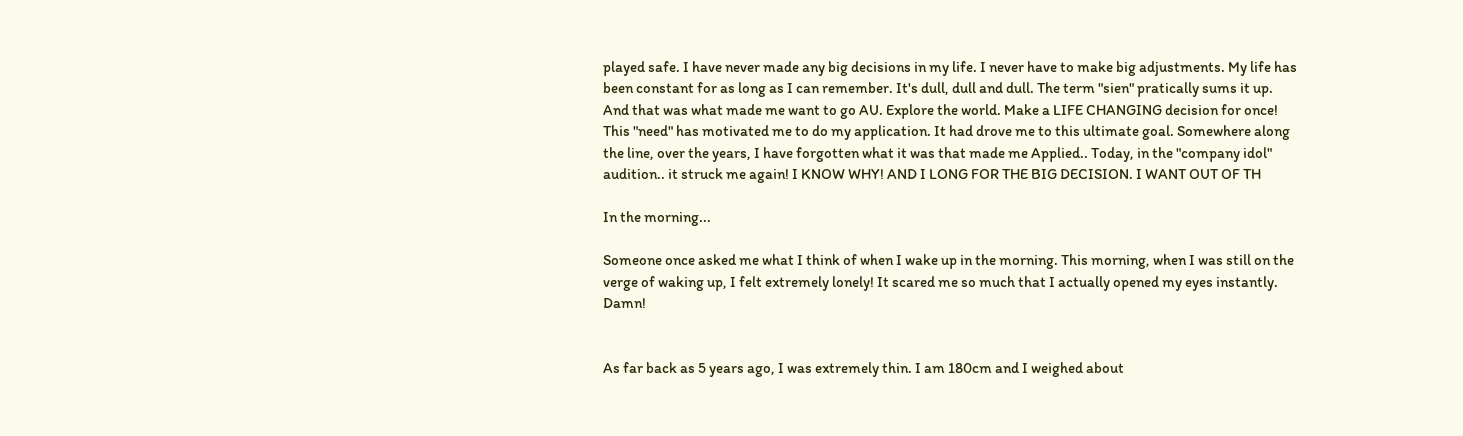played safe. I have never made any big decisions in my life. I never have to make big adjustments. My life has been constant for as long as I can remember. It's dull, dull and dull. The term "sien" pratically sums it up. And that was what made me want to go AU. Explore the world. Make a LIFE CHANGING decision for once! This "need" has motivated me to do my application. It had drove me to this ultimate goal. Somewhere along the line, over the years, I have forgotten what it was that made me Applied.. Today, in the "company idol" audition.. it struck me again! I KNOW WHY! AND I LONG FOR THE BIG DECISION. I WANT OUT OF TH

In the morning...

Someone once asked me what I think of when I wake up in the morning. This morning, when I was still on the verge of waking up, I felt extremely lonely! It scared me so much that I actually opened my eyes instantly. Damn!


As far back as 5 years ago, I was extremely thin. I am 180cm and I weighed about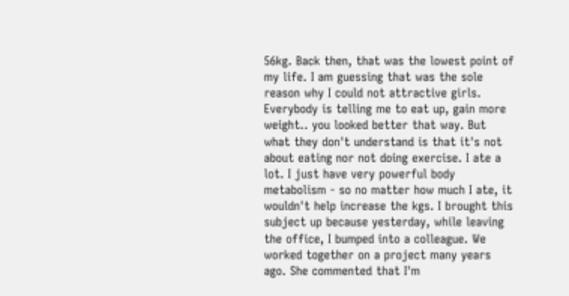56kg. Back then, that was the lowest point of my life. I am guessing that was the sole reason why I could not attractive girls. Everybody is telling me to eat up, gain more weight.. you looked better that way. But what they don't understand is that it's not about eating nor not doing exercise. I ate a lot. I just have very powerful body metabolism - so no matter how much I ate, it wouldn't help increase the kgs. I brought this subject up because yesterday, while leaving the office, I bumped into a colleague. We worked together on a project many years ago. She commented that I'm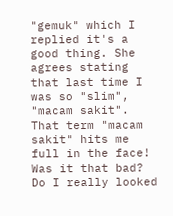"gemuk" which I replied it's a good thing. She agrees stating that last time I was so "slim", "macam sakit". That term "macam sakit" hits me full in the face! Was it that bad? Do I really looked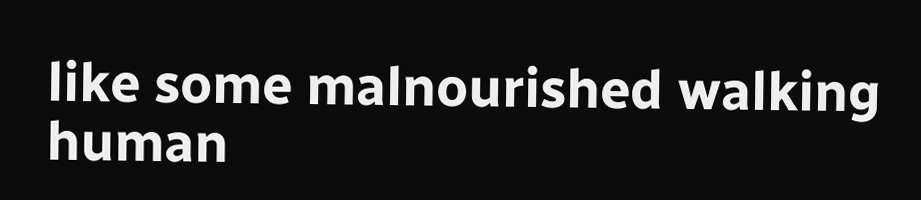like some malnourished walking human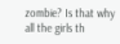zombie? Is that why all the girls th